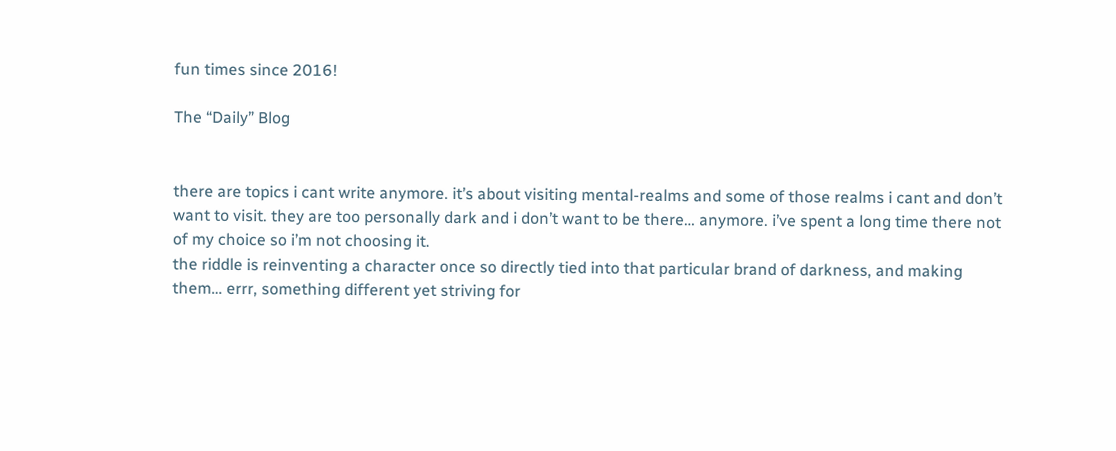fun times since 2016!

The “Daily” Blog


there are topics i cant write anymore. it’s about visiting mental-realms and some of those realms i cant and don’t want to visit. they are too personally dark and i don’t want to be there… anymore. i’ve spent a long time there not of my choice so i’m not choosing it.
the riddle is reinventing a character once so directly tied into that particular brand of darkness, and making them… errr, something different yet striving for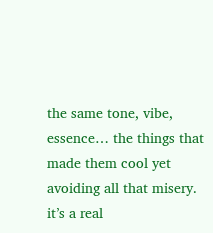the same tone, vibe, essence… the things that made them cool yet avoiding all that misery.
it’s a real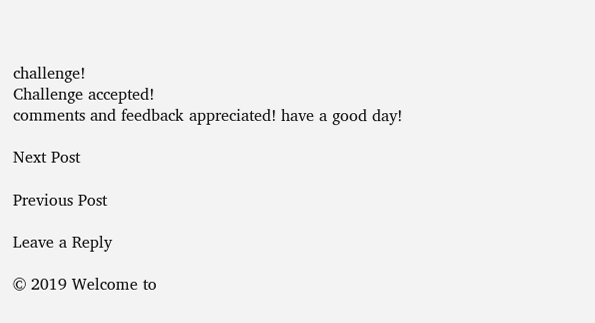challenge!
Challenge accepted!
comments and feedback appreciated! have a good day!

Next Post

Previous Post

Leave a Reply

© 2019 Welcome to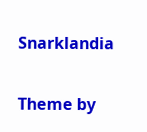Snarklandia

Theme by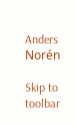Anders Norén

Skip to toolbar